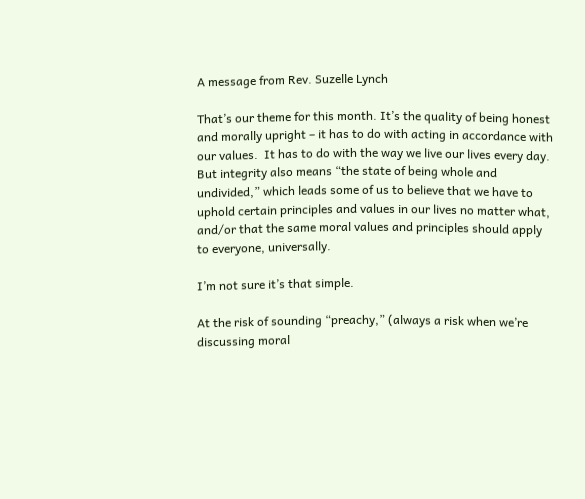A message from Rev. Suzelle Lynch

That’s our theme for this month. It’s the quality of being honest and morally upright – it has to do with acting in accordance with our values.  It has to do with the way we live our lives every day.  But integrity also means “the state of being whole and undivided,” which leads some of us to believe that we have to uphold certain principles and values in our lives no matter what, and/or that the same moral values and principles should apply to everyone, universally.

I’m not sure it’s that simple.

At the risk of sounding “preachy,” (always a risk when we’re discussing moral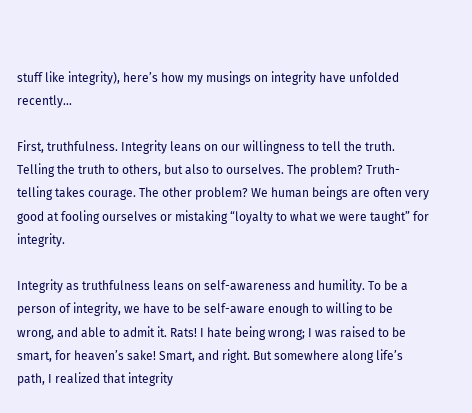stuff like integrity), here’s how my musings on integrity have unfolded recently…

First, truthfulness. Integrity leans on our willingness to tell the truth. Telling the truth to others, but also to ourselves. The problem? Truth-telling takes courage. The other problem? We human beings are often very good at fooling ourselves or mistaking “loyalty to what we were taught” for integrity.

Integrity as truthfulness leans on self-awareness and humility. To be a person of integrity, we have to be self-aware enough to willing to be wrong, and able to admit it. Rats! I hate being wrong; I was raised to be smart, for heaven’s sake! Smart, and right. But somewhere along life’s path, I realized that integrity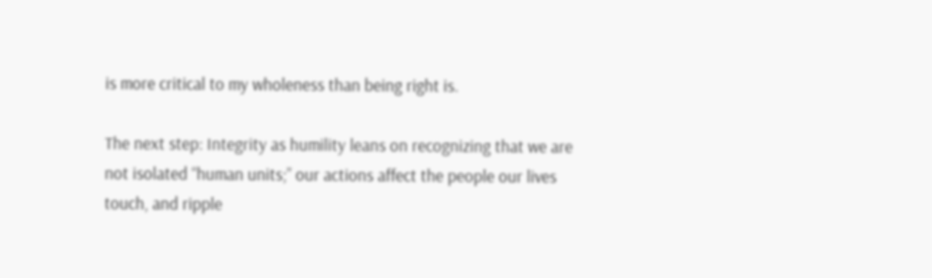is more critical to my wholeness than being right is.

The next step: Integrity as humility leans on recognizing that we are not isolated “human units;” our actions affect the people our lives touch, and ripple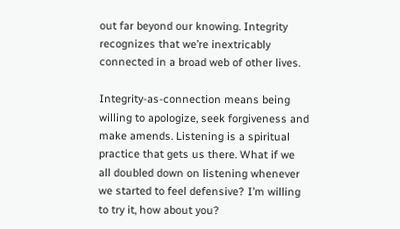out far beyond our knowing. Integrity recognizes that we’re inextricably connected in a broad web of other lives.

Integrity-as-connection means being willing to apologize, seek forgiveness and make amends. Listening is a spiritual practice that gets us there. What if we all doubled down on listening whenever we started to feel defensive? I’m willing to try it, how about you?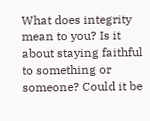What does integrity mean to you? Is it about staying faithful to something or someone? Could it be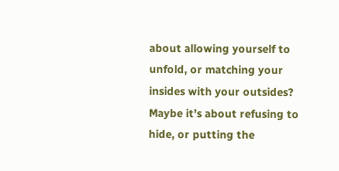about allowing yourself to unfold, or matching your insides with your outsides? Maybe it’s about refusing to hide, or putting the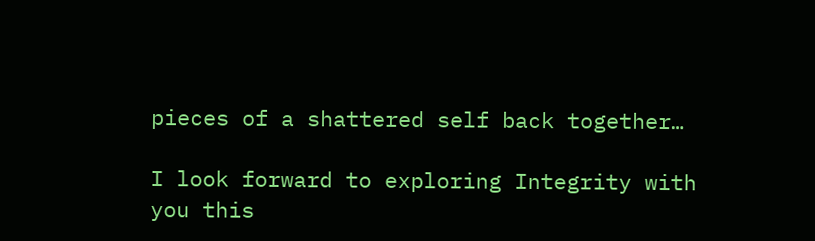pieces of a shattered self back together…

I look forward to exploring Integrity with you this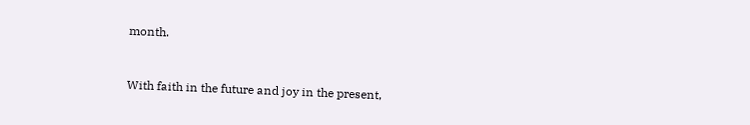month.


With faith in the future and joy in the present,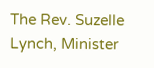The Rev. Suzelle Lynch, Minister